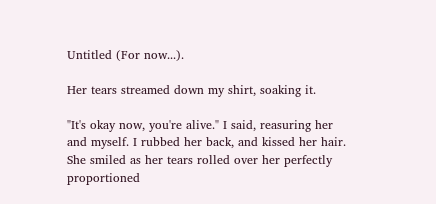Untitled (For now...).

Her tears streamed down my shirt, soaking it.

"It's okay now, you're alive." I said, reasuring her and myself. I rubbed her back, and kissed her hair. She smiled as her tears rolled over her perfectly proportioned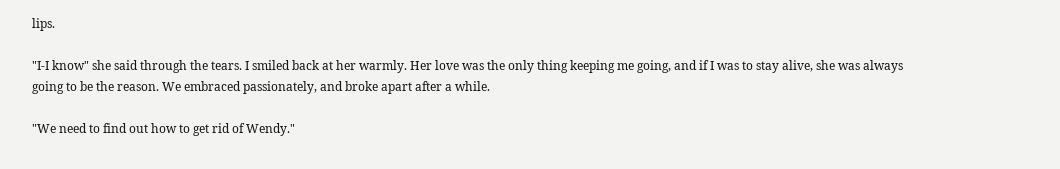lips.

"I-I know" she said through the tears. I smiled back at her warmly. Her love was the only thing keeping me going, and if I was to stay alive, she was always going to be the reason. We embraced passionately, and broke apart after a while.

"We need to find out how to get rid of Wendy."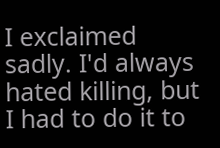I exclaimed sadly. I'd always hated killing, but I had to do it to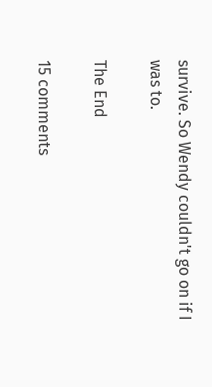survive. So Wendy couldn't go on if I was to.

The End

15 comments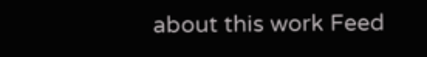about this work Feed